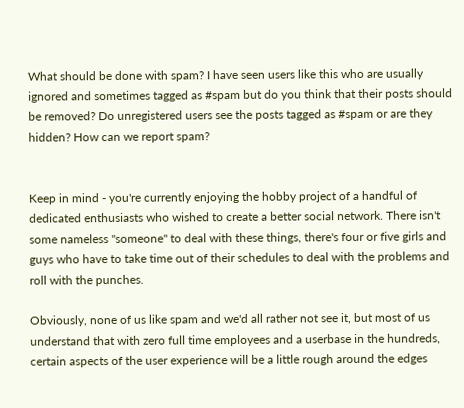What should be done with spam? I have seen users like this who are usually ignored and sometimes tagged as #spam but do you think that their posts should be removed? Do unregistered users see the posts tagged as #spam or are they hidden? How can we report spam?


Keep in mind - you're currently enjoying the hobby project of a handful of dedicated enthusiasts who wished to create a better social network. There isn't some nameless "someone" to deal with these things, there's four or five girls and guys who have to take time out of their schedules to deal with the problems and roll with the punches.

Obviously, none of us like spam and we'd all rather not see it, but most of us understand that with zero full time employees and a userbase in the hundreds, certain aspects of the user experience will be a little rough around the edges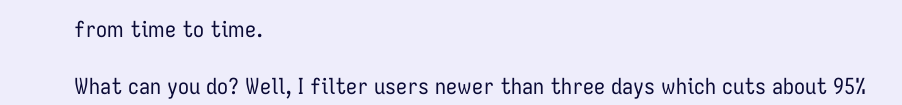from time to time.

What can you do? Well, I filter users newer than three days which cuts about 95%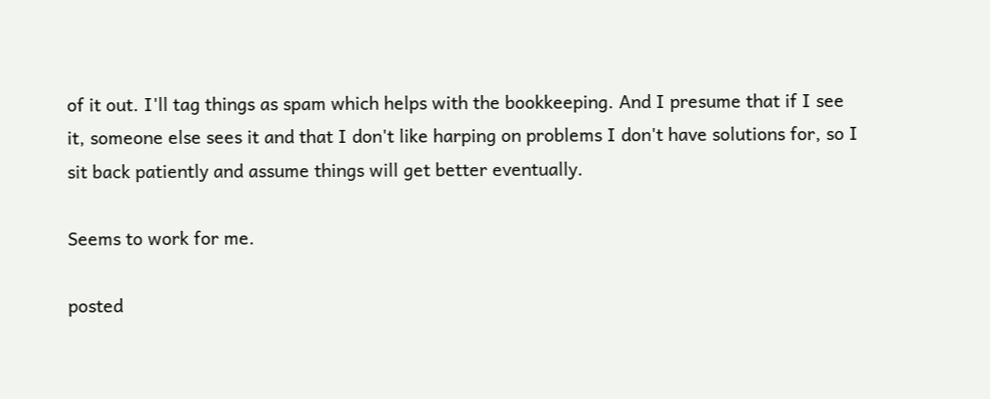of it out. I'll tag things as spam which helps with the bookkeeping. And I presume that if I see it, someone else sees it and that I don't like harping on problems I don't have solutions for, so I sit back patiently and assume things will get better eventually.

Seems to work for me.

posted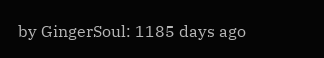by GingerSoul: 1185 days ago